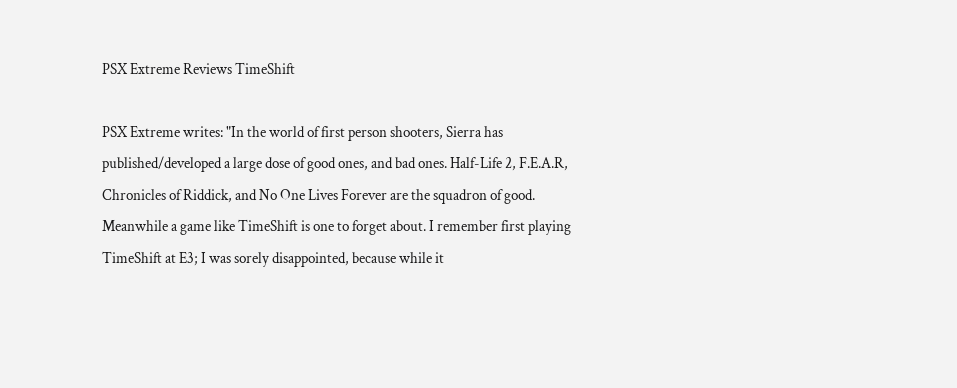PSX Extreme Reviews TimeShift

PSX Extreme writes: "In the world of first person shooters, Sierra has published/developed a large dose of good ones, and bad ones. Half-Life 2, F.E.A.R, Chronicles of Riddick, and No One Lives Forever are the squadron of good. Meanwhile a game like TimeShift is one to forget about. I remember first playing TimeShift at E3; I was sorely disappointed, because while it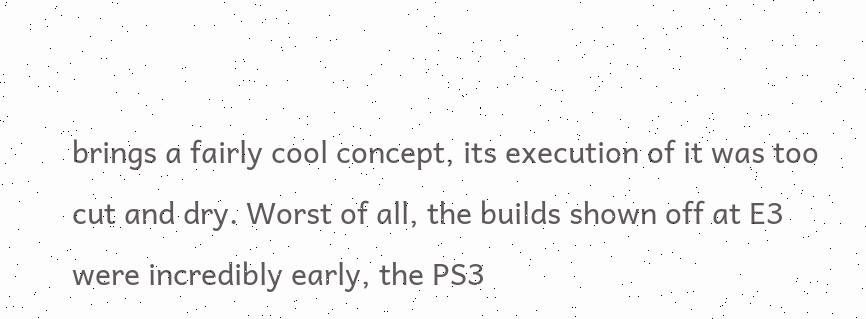brings a fairly cool concept, its execution of it was too cut and dry. Worst of all, the builds shown off at E3 were incredibly early, the PS3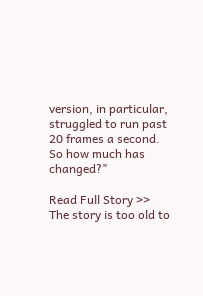version, in particular, struggled to run past 20 frames a second. So how much has changed?"

Read Full Story >>
The story is too old to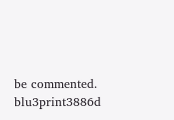be commented.
blu3print3886d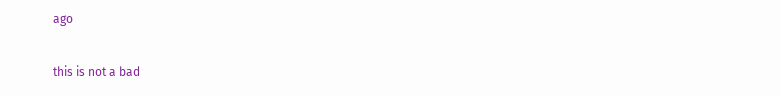ago

this is not a bad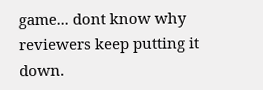game... dont know why reviewers keep putting it down.